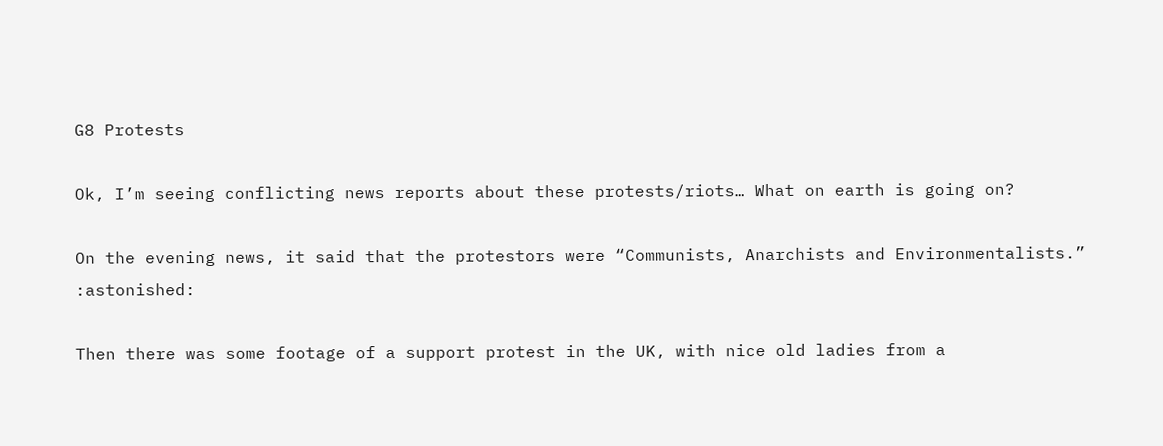G8 Protests

Ok, I’m seeing conflicting news reports about these protests/riots… What on earth is going on?

On the evening news, it said that the protestors were “Communists, Anarchists and Environmentalists.” :astonished:

Then there was some footage of a support protest in the UK, with nice old ladies from a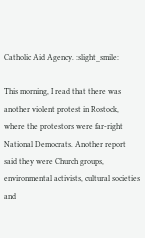Catholic Aid Agency. :slight_smile:

This morning, I read that there was another violent protest in Rostock, where the protestors were far-right National Democrats. Another report said they were Church groups, environmental activists, cultural societies and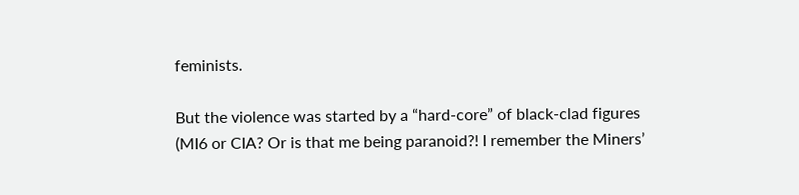feminists.

But the violence was started by a “hard-core” of black-clad figures (MI6 or CIA? Or is that me being paranoid?! I remember the Miners’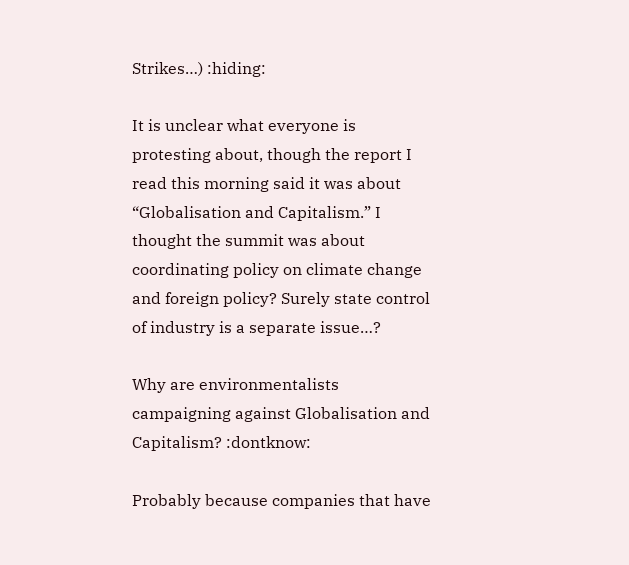Strikes…) :hiding:

It is unclear what everyone is protesting about, though the report I read this morning said it was about “Globalisation and Capitalism.” I thought the summit was about coordinating policy on climate change and foreign policy? Surely state control of industry is a separate issue…?

Why are environmentalists campaigning against Globalisation and Capitalism? :dontknow:

Probably because companies that have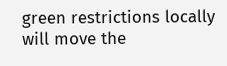green restrictions locally will move the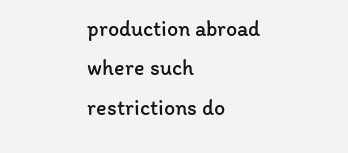production abroad where such restrictions do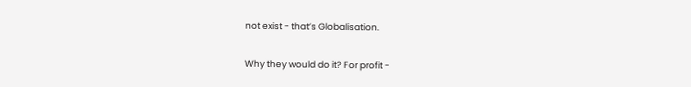not exist - that’s Globalisation.

Why they would do it? For profit -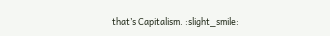that’s Capitalism. :slight_smile: